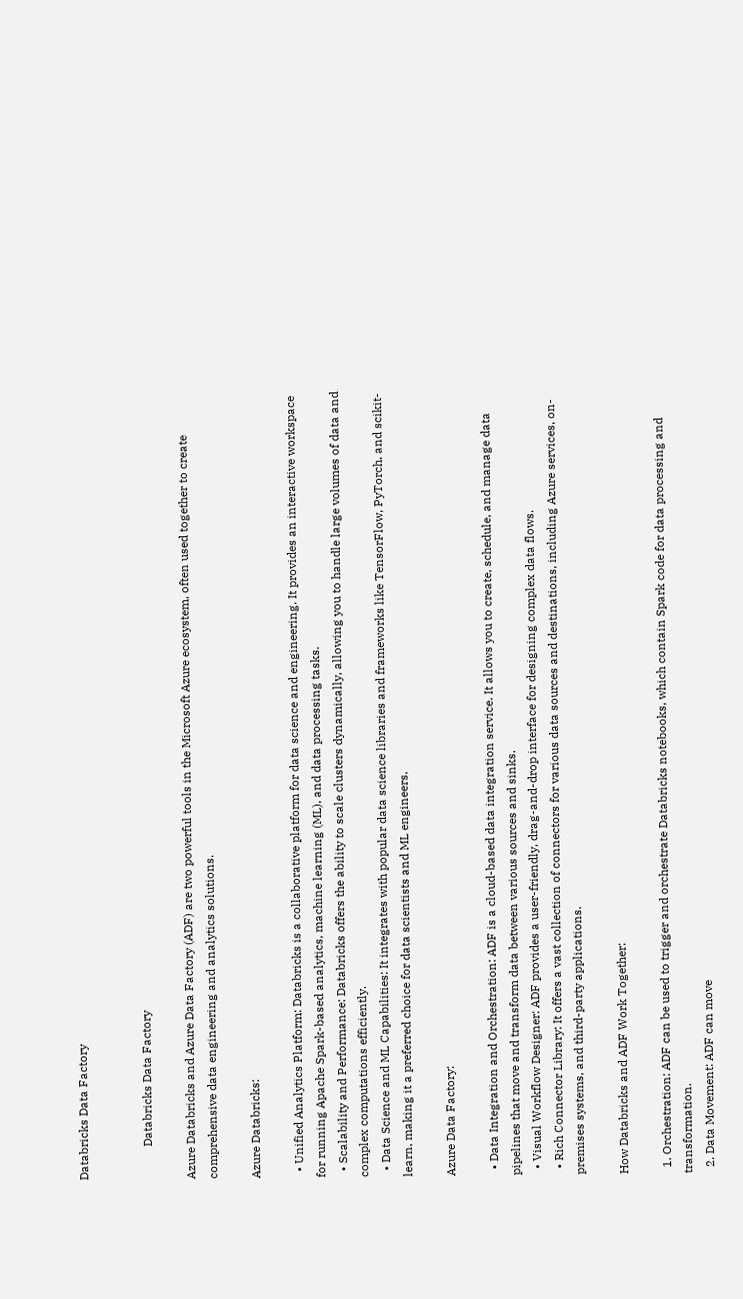Databricks Data Factory


           Databricks Data Factory

Azure Databricks and Azure Data Factory (ADF) are two powerful tools in the Microsoft Azure ecosystem, often used together to create comprehensive data engineering and analytics solutions.

Azure Databricks:

  • Unified Analytics Platform: Databricks is a collaborative platform for data science and engineering. It provides an interactive workspace for running Apache Spark-based analytics, machine learning (ML), and data processing tasks.
  • Scalability and Performance: Databricks offers the ability to scale clusters dynamically, allowing you to handle large volumes of data and complex computations efficiently.
  • Data Science and ML Capabilities: It integrates with popular data science libraries and frameworks like TensorFlow, PyTorch, and scikit-learn, making it a preferred choice for data scientists and ML engineers.

Azure Data Factory:

  • Data Integration and Orchestration: ADF is a cloud-based data integration service. It allows you to create, schedule, and manage data pipelines that move and transform data between various sources and sinks.
  • Visual Workflow Designer: ADF provides a user-friendly, drag-and-drop interface for designing complex data flows.
  • Rich Connector Library: It offers a vast collection of connectors for various data sources and destinations, including Azure services, on-premises systems, and third-party applications.

How Databricks and ADF Work Together:

  1. Orchestration: ADF can be used to trigger and orchestrate Databricks notebooks, which contain Spark code for data processing and transformation.
  2. Data Movement: ADF can move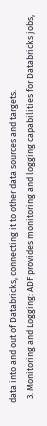data into and out of Databricks, connecting it to other data sources and targets.
  3. Monitoring and Logging: ADF provides monitoring and logging capabilities for Databricks jobs,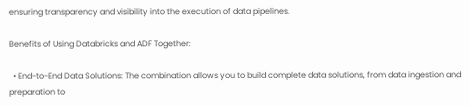ensuring transparency and visibility into the execution of data pipelines.

Benefits of Using Databricks and ADF Together:

  • End-to-End Data Solutions: The combination allows you to build complete data solutions, from data ingestion and preparation to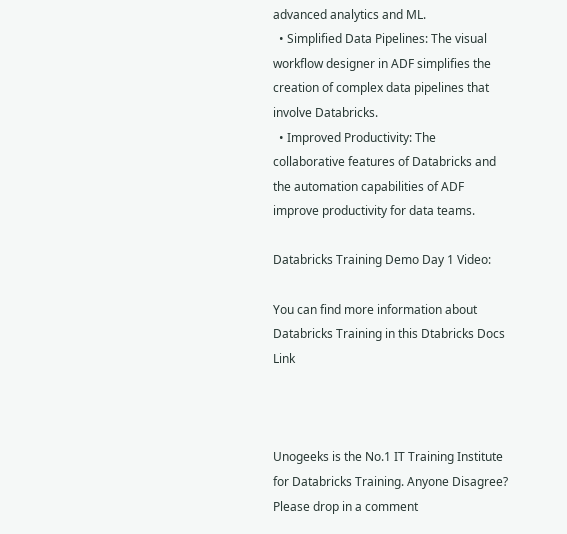advanced analytics and ML.
  • Simplified Data Pipelines: The visual workflow designer in ADF simplifies the creation of complex data pipelines that involve Databricks.
  • Improved Productivity: The collaborative features of Databricks and the automation capabilities of ADF improve productivity for data teams.

Databricks Training Demo Day 1 Video:

You can find more information about Databricks Training in this Dtabricks Docs Link



Unogeeks is the No.1 IT Training Institute for Databricks Training. Anyone Disagree? Please drop in a comment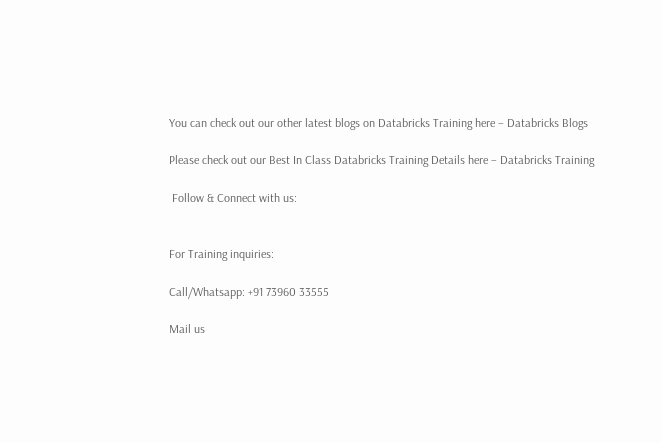You can check out our other latest blogs on Databricks Training here – Databricks Blogs

Please check out our Best In Class Databricks Training Details here – Databricks Training

 Follow & Connect with us:


For Training inquiries:

Call/Whatsapp: +91 73960 33555

Mail us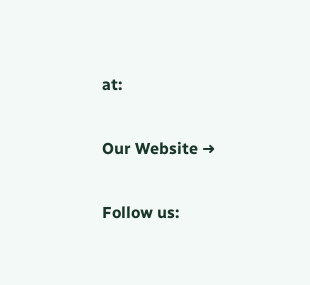at:

Our Website ➜

Follow us: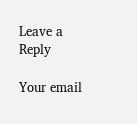Leave a Reply

Your email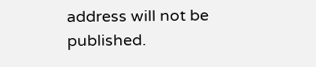address will not be published.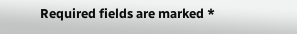Required fields are marked *